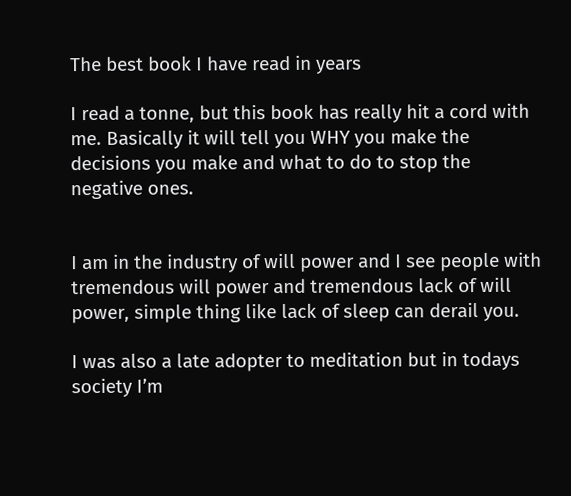The best book I have read in years

I read a tonne, but this book has really hit a cord with me. Basically it will tell you WHY you make the decisions you make and what to do to stop the negative ones.


I am in the industry of will power and I see people with tremendous will power and tremendous lack of will power, simple thing like lack of sleep can derail you.

I was also a late adopter to meditation but in todays society I’m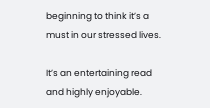beginning to think it’s a must in our stressed lives.

It’s an entertaining read and highly enjoyable.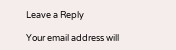Leave a Reply

Your email address will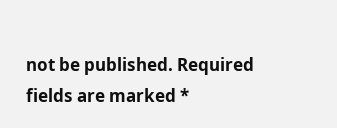not be published. Required fields are marked *